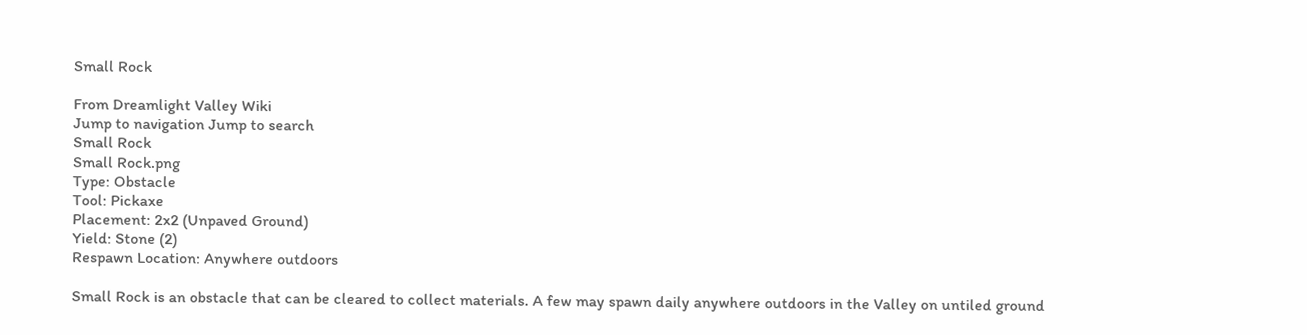Small Rock

From Dreamlight Valley Wiki
Jump to navigation Jump to search
Small Rock
Small Rock.png
Type: Obstacle
Tool: Pickaxe
Placement: 2x2 (Unpaved Ground)
Yield: Stone (2)
Respawn Location: Anywhere outdoors

Small Rock is an obstacle that can be cleared to collect materials. A few may spawn daily anywhere outdoors in the Valley on untiled ground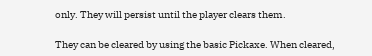only. They will persist until the player clears them.

They can be cleared by using the basic Pickaxe. When cleared,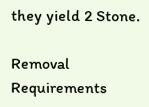they yield 2 Stone.

Removal Requirements